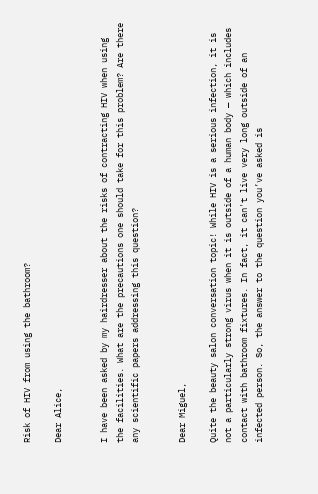Risk of HIV from using the bathroom?

Dear Alice,


I have been asked by my hairdresser about the risks of contracting HIV when using the facilities. What are the precautions one should take for this problem? Are there any scientific papers addressing this question?


Dear Miguel,

Quite the beauty salon conversation topic! While HIV is a serious infection, it is not a particularly strong virus when it is outside of a human body — which includes contact with bathroom fixtures. In fact, it can't live very long outside of an infected person. So, the answer to the question you’ve asked is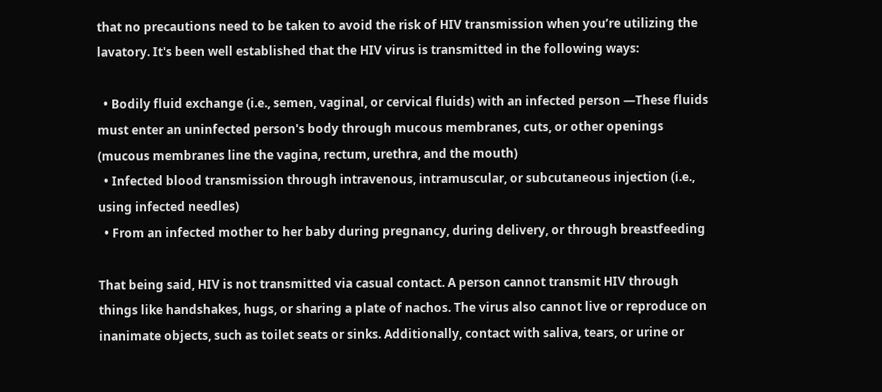that no precautions need to be taken to avoid the risk of HIV transmission when you’re utilizing the lavatory. It's been well established that the HIV virus is transmitted in the following ways:

  • Bodily fluid exchange (i.e., semen, vaginal, or cervical fluids) with an infected person —These fluids must enter an uninfected person's body through mucous membranes, cuts, or other openings (mucous membranes line the vagina, rectum, urethra, and the mouth)
  • Infected blood transmission through intravenous, intramuscular, or subcutaneous injection (i.e., using infected needles)
  • From an infected mother to her baby during pregnancy, during delivery, or through breastfeeding

That being said, HIV is not transmitted via casual contact. A person cannot transmit HIV through things like handshakes, hugs, or sharing a plate of nachos. The virus also cannot live or reproduce on inanimate objects, such as toilet seats or sinks. Additionally, contact with saliva, tears, or urine or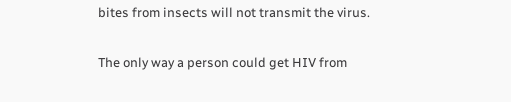bites from insects will not transmit the virus.

The only way a person could get HIV from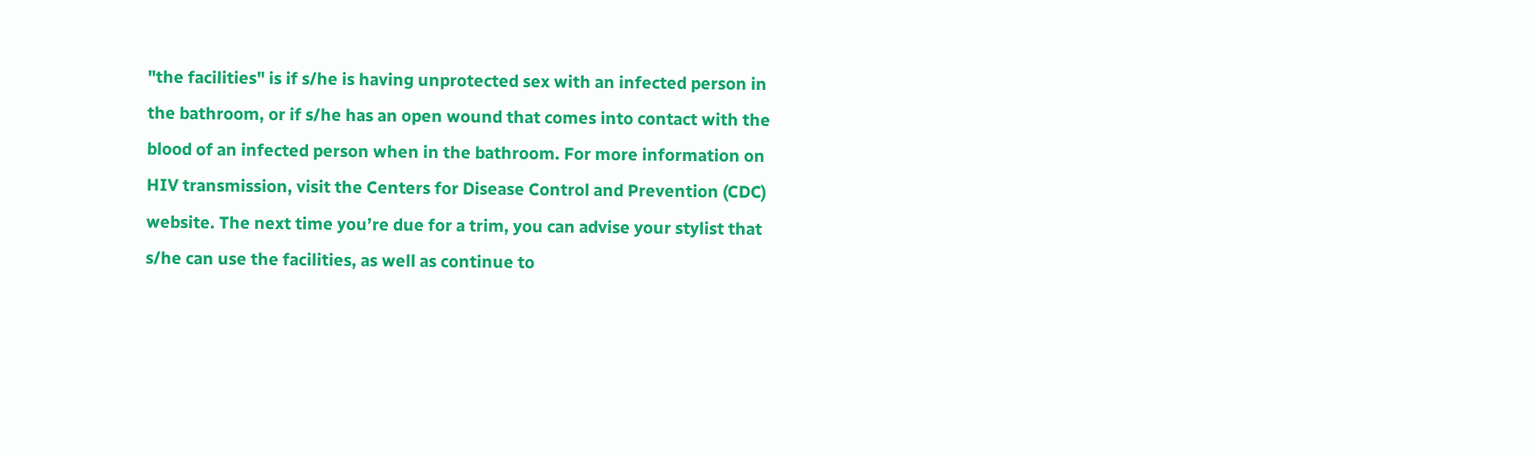"the facilities" is if s/he is having unprotected sex with an infected person in the bathroom, or if s/he has an open wound that comes into contact with the blood of an infected person when in the bathroom. For more information on HIV transmission, visit the Centers for Disease Control and Prevention (CDC) website. The next time you’re due for a trim, you can advise your stylist that s/he can use the facilities, as well as continue to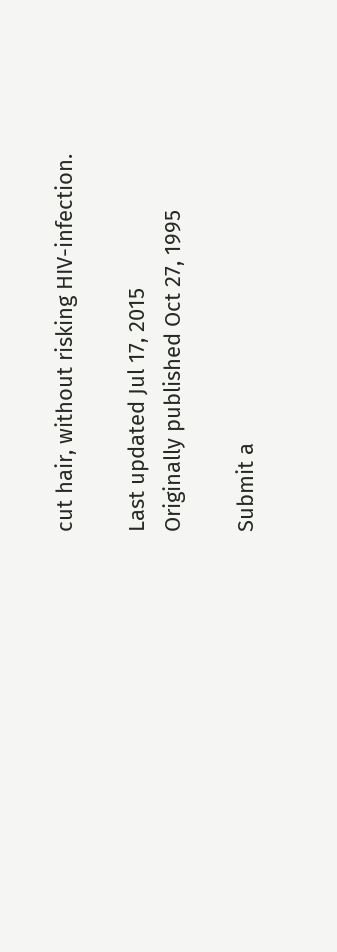cut hair, without risking HIV-infection.

Last updated Jul 17, 2015
Originally published Oct 27, 1995

Submit a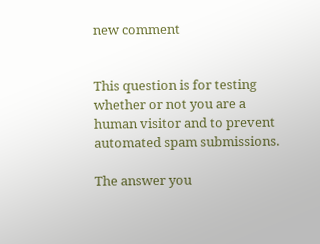new comment


This question is for testing whether or not you are a human visitor and to prevent automated spam submissions.

The answer you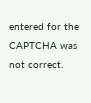entered for the CAPTCHA was not correct.